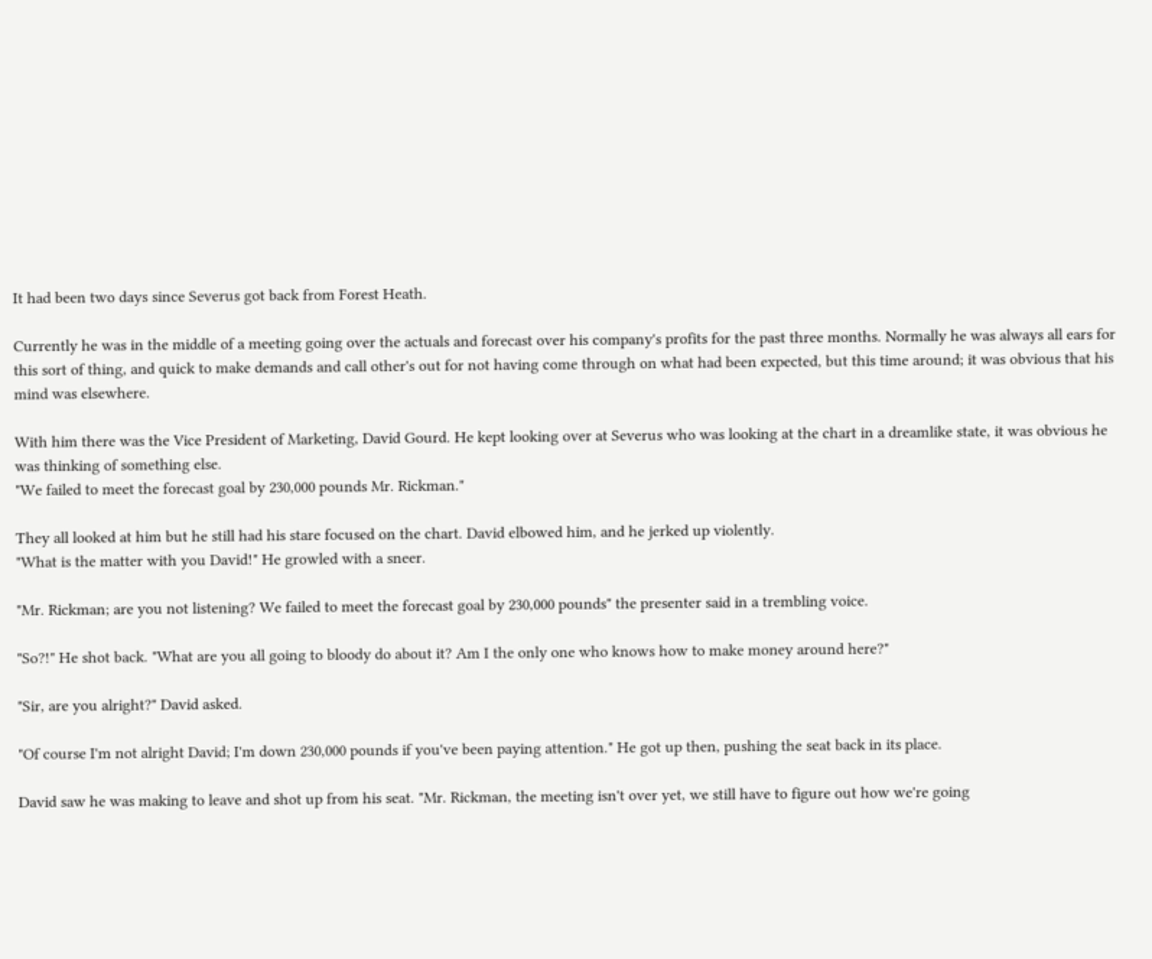It had been two days since Severus got back from Forest Heath.

Currently he was in the middle of a meeting going over the actuals and forecast over his company's profits for the past three months. Normally he was always all ears for this sort of thing, and quick to make demands and call other's out for not having come through on what had been expected, but this time around; it was obvious that his mind was elsewhere.

With him there was the Vice President of Marketing, David Gourd. He kept looking over at Severus who was looking at the chart in a dreamlike state, it was obvious he was thinking of something else.
"We failed to meet the forecast goal by 230,000 pounds Mr. Rickman."

They all looked at him but he still had his stare focused on the chart. David elbowed him, and he jerked up violently.
"What is the matter with you David!" He growled with a sneer.

"Mr. Rickman; are you not listening? We failed to meet the forecast goal by 230,000 pounds" the presenter said in a trembling voice.

"So?!" He shot back. "What are you all going to bloody do about it? Am I the only one who knows how to make money around here?"

"Sir, are you alright?" David asked.

"Of course I'm not alright David; I'm down 230,000 pounds if you've been paying attention." He got up then, pushing the seat back in its place.

David saw he was making to leave and shot up from his seat. "Mr. Rickman, the meeting isn't over yet, we still have to figure out how we're going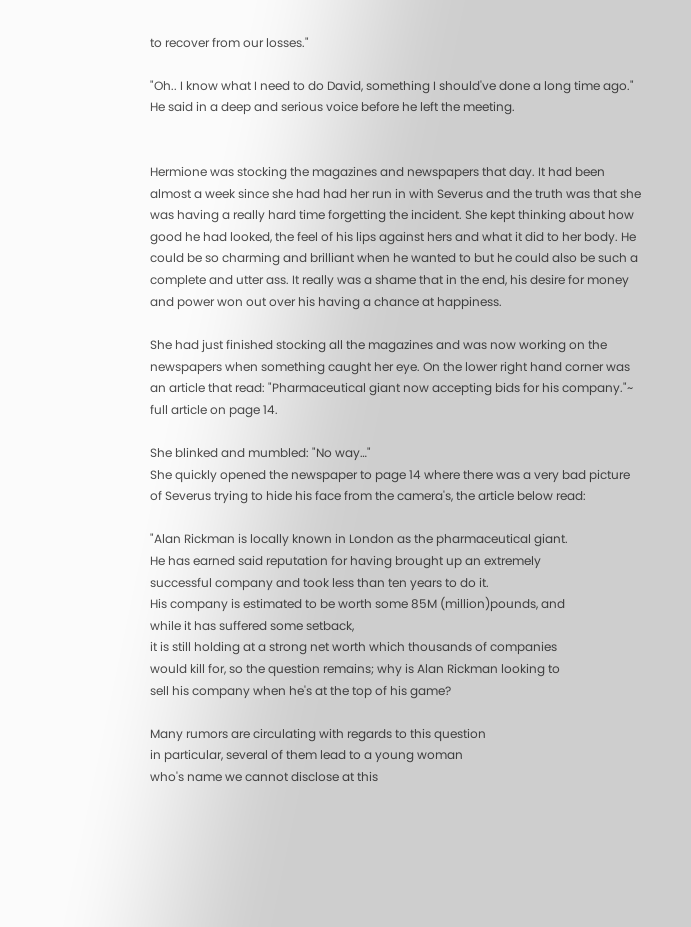to recover from our losses."

"Oh.. I know what I need to do David, something I should've done a long time ago."
He said in a deep and serious voice before he left the meeting.


Hermione was stocking the magazines and newspapers that day. It had been almost a week since she had had her run in with Severus and the truth was that she was having a really hard time forgetting the incident. She kept thinking about how good he had looked, the feel of his lips against hers and what it did to her body. He could be so charming and brilliant when he wanted to but he could also be such a complete and utter ass. It really was a shame that in the end, his desire for money and power won out over his having a chance at happiness.

She had just finished stocking all the magazines and was now working on the newspapers when something caught her eye. On the lower right hand corner was an article that read: "Pharmaceutical giant now accepting bids for his company."~ full article on page 14.

She blinked and mumbled: "No way…"
She quickly opened the newspaper to page 14 where there was a very bad picture of Severus trying to hide his face from the camera's, the article below read:

"Alan Rickman is locally known in London as the pharmaceutical giant.
He has earned said reputation for having brought up an extremely
successful company and took less than ten years to do it.
His company is estimated to be worth some 85M (million)pounds, and
while it has suffered some setback,
it is still holding at a strong net worth which thousands of companies
would kill for, so the question remains; why is Alan Rickman looking to
sell his company when he's at the top of his game?

Many rumors are circulating with regards to this question
in particular, several of them lead to a young woman
who's name we cannot disclose at this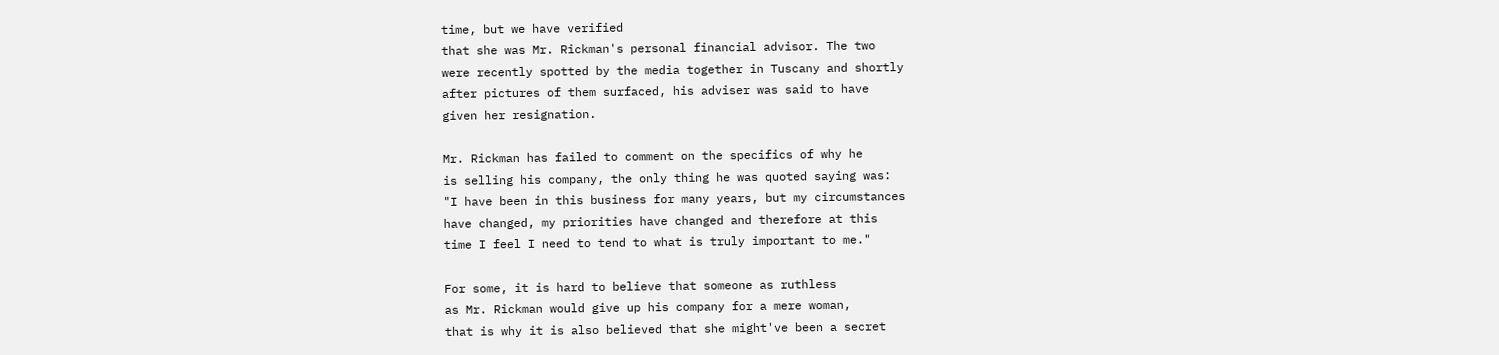time, but we have verified
that she was Mr. Rickman's personal financial advisor. The two
were recently spotted by the media together in Tuscany and shortly
after pictures of them surfaced, his adviser was said to have
given her resignation.

Mr. Rickman has failed to comment on the specifics of why he
is selling his company, the only thing he was quoted saying was:
"I have been in this business for many years, but my circumstances
have changed, my priorities have changed and therefore at this
time I feel I need to tend to what is truly important to me."

For some, it is hard to believe that someone as ruthless
as Mr. Rickman would give up his company for a mere woman,
that is why it is also believed that she might've been a secret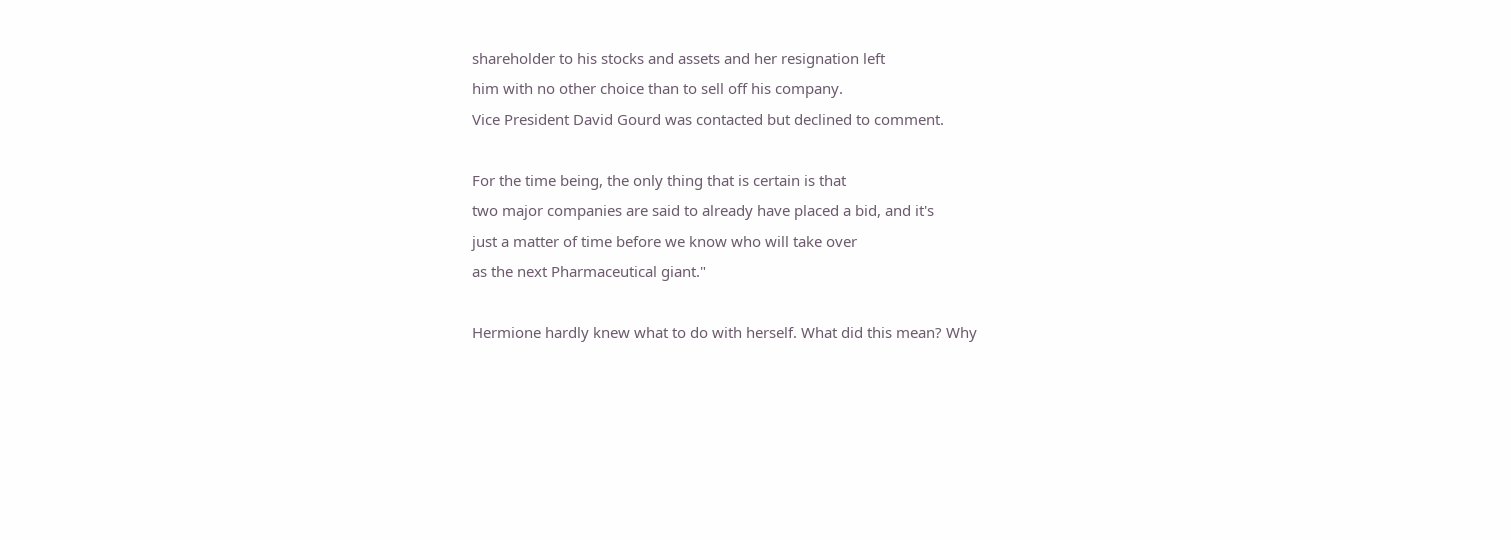shareholder to his stocks and assets and her resignation left
him with no other choice than to sell off his company.
Vice President David Gourd was contacted but declined to comment.

For the time being, the only thing that is certain is that
two major companies are said to already have placed a bid, and it's
just a matter of time before we know who will take over
as the next Pharmaceutical giant."

Hermione hardly knew what to do with herself. What did this mean? Why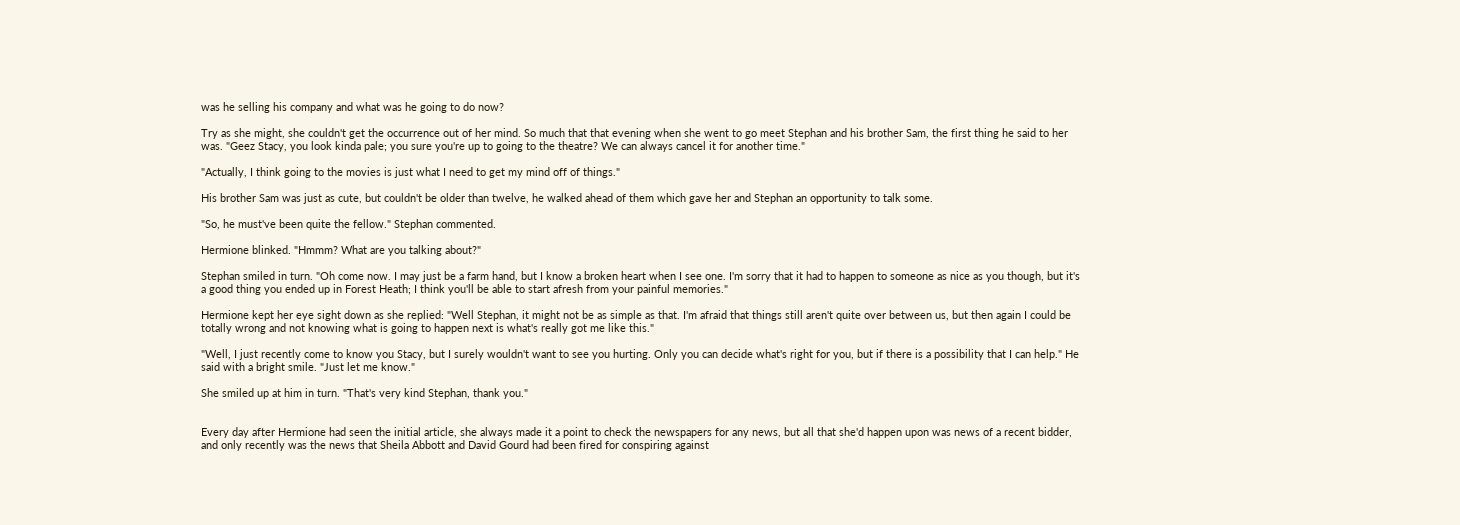was he selling his company and what was he going to do now?

Try as she might, she couldn't get the occurrence out of her mind. So much that that evening when she went to go meet Stephan and his brother Sam, the first thing he said to her was. "Geez Stacy, you look kinda pale; you sure you're up to going to the theatre? We can always cancel it for another time."

"Actually, I think going to the movies is just what I need to get my mind off of things."

His brother Sam was just as cute, but couldn't be older than twelve, he walked ahead of them which gave her and Stephan an opportunity to talk some.

"So, he must've been quite the fellow." Stephan commented.

Hermione blinked. "Hmmm? What are you talking about?"

Stephan smiled in turn. "Oh come now. I may just be a farm hand, but I know a broken heart when I see one. I'm sorry that it had to happen to someone as nice as you though, but it's a good thing you ended up in Forest Heath; I think you'll be able to start afresh from your painful memories."

Hermione kept her eye sight down as she replied: "Well Stephan, it might not be as simple as that. I'm afraid that things still aren't quite over between us, but then again I could be totally wrong and not knowing what is going to happen next is what's really got me like this."

"Well, I just recently come to know you Stacy, but I surely wouldn't want to see you hurting. Only you can decide what's right for you, but if there is a possibility that I can help." He said with a bright smile. "Just let me know."

She smiled up at him in turn. "That's very kind Stephan, thank you."


Every day after Hermione had seen the initial article, she always made it a point to check the newspapers for any news, but all that she'd happen upon was news of a recent bidder, and only recently was the news that Sheila Abbott and David Gourd had been fired for conspiring against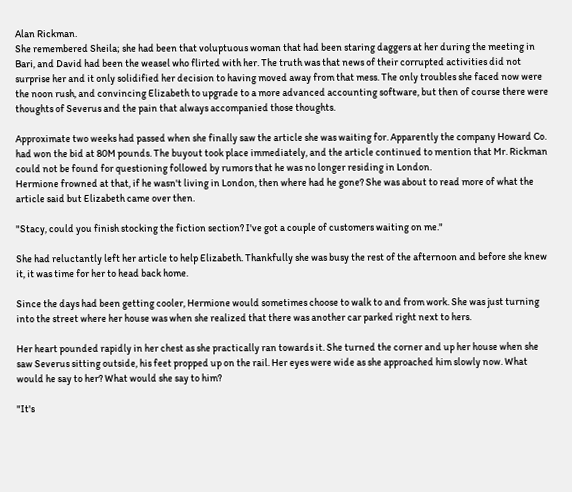Alan Rickman.
She remembered Sheila; she had been that voluptuous woman that had been staring daggers at her during the meeting in Bari, and David had been the weasel who flirted with her. The truth was that news of their corrupted activities did not surprise her and it only solidified her decision to having moved away from that mess. The only troubles she faced now were the noon rush, and convincing Elizabeth to upgrade to a more advanced accounting software, but then of course there were thoughts of Severus and the pain that always accompanied those thoughts.

Approximate two weeks had passed when she finally saw the article she was waiting for. Apparently the company Howard Co. had won the bid at 80M pounds. The buyout took place immediately, and the article continued to mention that Mr. Rickman could not be found for questioning followed by rumors that he was no longer residing in London.
Hermione frowned at that, if he wasn't living in London, then where had he gone? She was about to read more of what the article said but Elizabeth came over then.

"Stacy, could you finish stocking the fiction section? I've got a couple of customers waiting on me."

She had reluctantly left her article to help Elizabeth. Thankfully she was busy the rest of the afternoon and before she knew it, it was time for her to head back home.

Since the days had been getting cooler, Hermione would sometimes choose to walk to and from work. She was just turning into the street where her house was when she realized that there was another car parked right next to hers.

Her heart pounded rapidly in her chest as she practically ran towards it. She turned the corner and up her house when she saw Severus sitting outside, his feet propped up on the rail. Her eyes were wide as she approached him slowly now. What would he say to her? What would she say to him?

"It's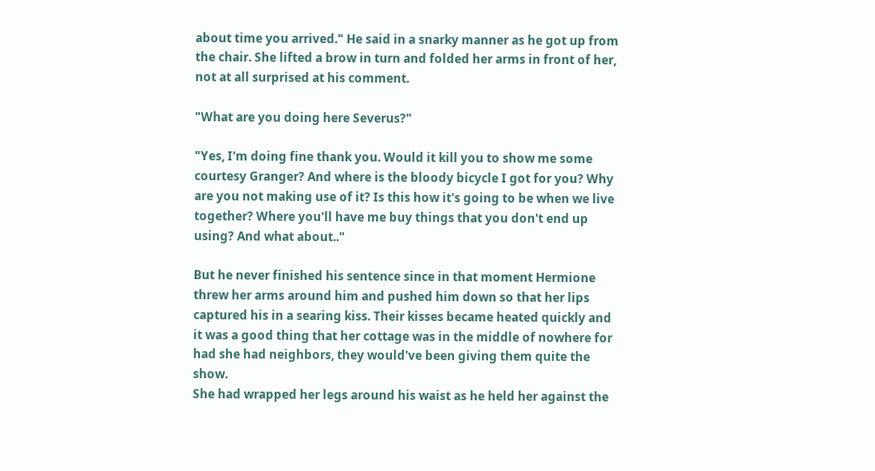about time you arrived." He said in a snarky manner as he got up from the chair. She lifted a brow in turn and folded her arms in front of her, not at all surprised at his comment.

"What are you doing here Severus?"

"Yes, I'm doing fine thank you. Would it kill you to show me some courtesy Granger? And where is the bloody bicycle I got for you? Why are you not making use of it? Is this how it's going to be when we live together? Where you'll have me buy things that you don't end up using? And what about.."

But he never finished his sentence since in that moment Hermione threw her arms around him and pushed him down so that her lips captured his in a searing kiss. Their kisses became heated quickly and it was a good thing that her cottage was in the middle of nowhere for had she had neighbors, they would've been giving them quite the show.
She had wrapped her legs around his waist as he held her against the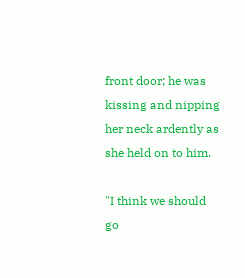front door; he was kissing and nipping her neck ardently as she held on to him.

"I think we should go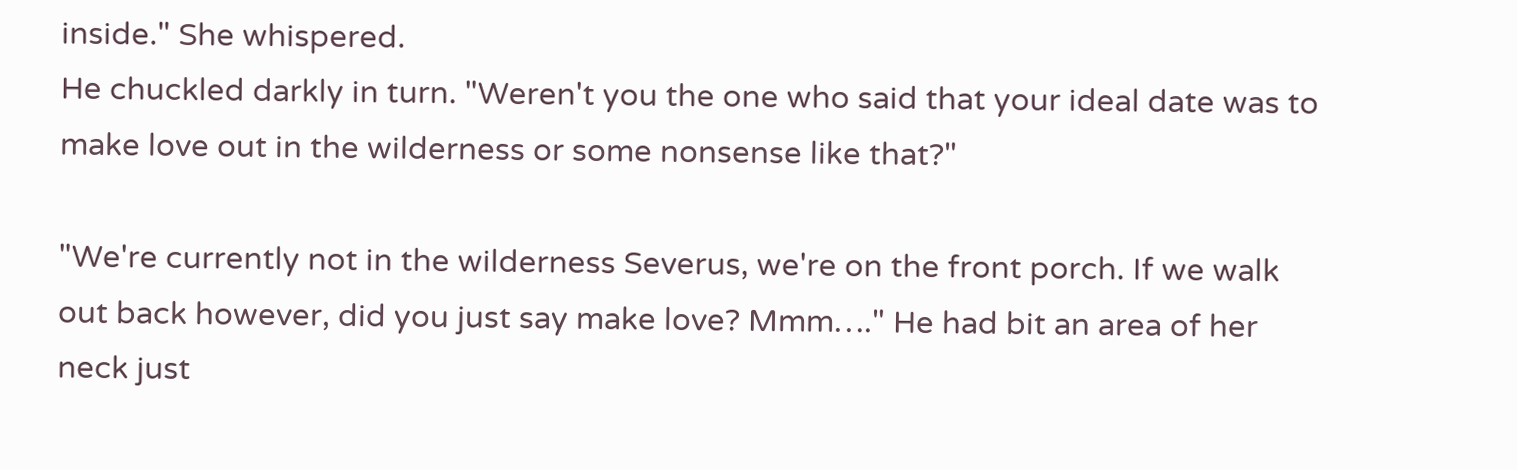inside." She whispered.
He chuckled darkly in turn. "Weren't you the one who said that your ideal date was to make love out in the wilderness or some nonsense like that?"

"We're currently not in the wilderness Severus, we're on the front porch. If we walk out back however, did you just say make love? Mmm…." He had bit an area of her neck just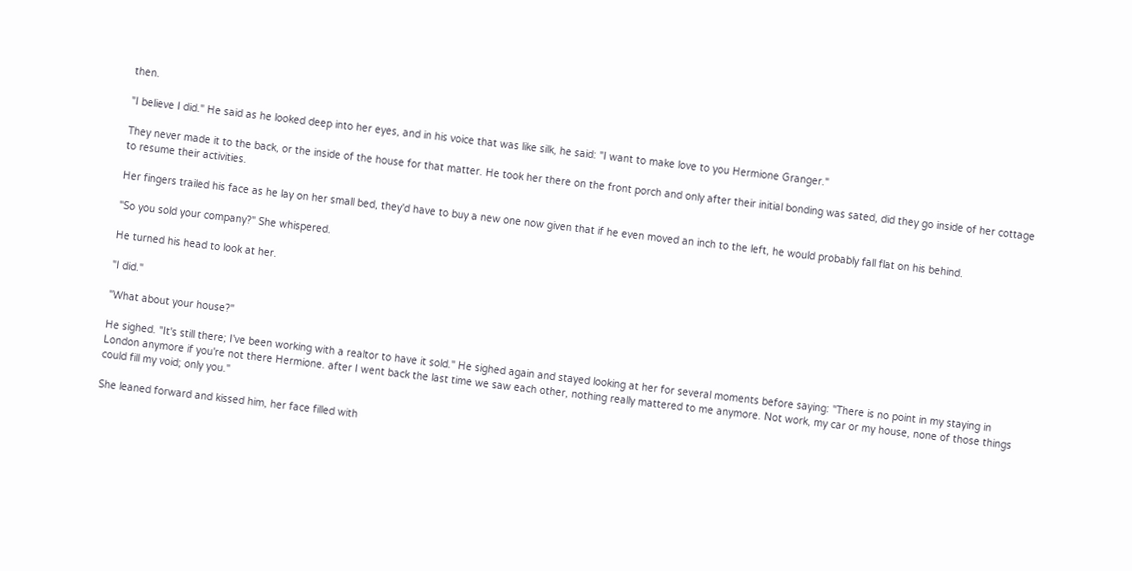then.

"I believe I did." He said as he looked deep into her eyes, and in his voice that was like silk, he said: "I want to make love to you Hermione Granger."

They never made it to the back, or the inside of the house for that matter. He took her there on the front porch and only after their initial bonding was sated, did they go inside of her cottage to resume their activities.

Her fingers trailed his face as he lay on her small bed, they'd have to buy a new one now given that if he even moved an inch to the left, he would probably fall flat on his behind.

"So you sold your company?" She whispered.

He turned his head to look at her.

"I did."

"What about your house?"

He sighed. "It's still there; I've been working with a realtor to have it sold." He sighed again and stayed looking at her for several moments before saying: "There is no point in my staying in London anymore if you're not there Hermione. after I went back the last time we saw each other, nothing really mattered to me anymore. Not work, my car or my house, none of those things could fill my void; only you."

She leaned forward and kissed him, her face filled with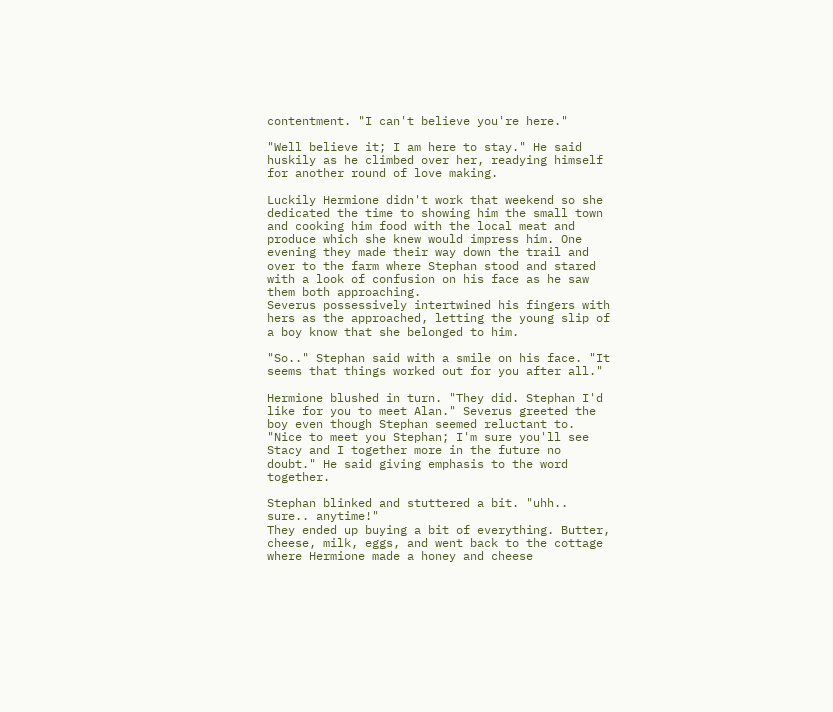contentment. "I can't believe you're here."

"Well believe it; I am here to stay." He said huskily as he climbed over her, readying himself for another round of love making.

Luckily Hermione didn't work that weekend so she dedicated the time to showing him the small town and cooking him food with the local meat and produce which she knew would impress him. One evening they made their way down the trail and over to the farm where Stephan stood and stared with a look of confusion on his face as he saw them both approaching.
Severus possessively intertwined his fingers with hers as the approached, letting the young slip of a boy know that she belonged to him.

"So.." Stephan said with a smile on his face. "It seems that things worked out for you after all."

Hermione blushed in turn. "They did. Stephan I'd like for you to meet Alan." Severus greeted the boy even though Stephan seemed reluctant to. "Nice to meet you Stephan; I'm sure you'll see Stacy and I together more in the future no doubt." He said giving emphasis to the word together.

Stephan blinked and stuttered a bit. "uhh.. sure.. anytime!"
They ended up buying a bit of everything. Butter, cheese, milk, eggs, and went back to the cottage where Hermione made a honey and cheese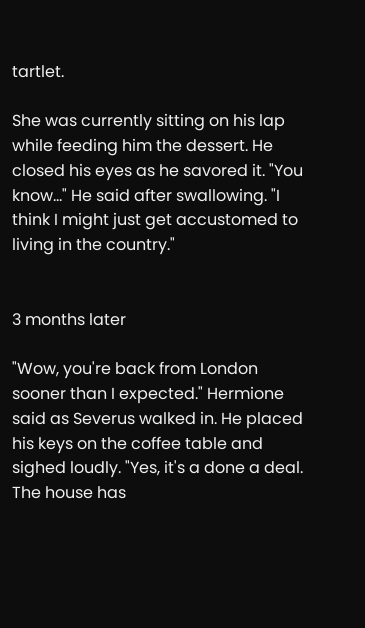tartlet.

She was currently sitting on his lap while feeding him the dessert. He closed his eyes as he savored it. "You know…" He said after swallowing. "I think I might just get accustomed to living in the country."


3 months later

"Wow, you're back from London sooner than I expected." Hermione said as Severus walked in. He placed his keys on the coffee table and sighed loudly. "Yes, it's a done a deal. The house has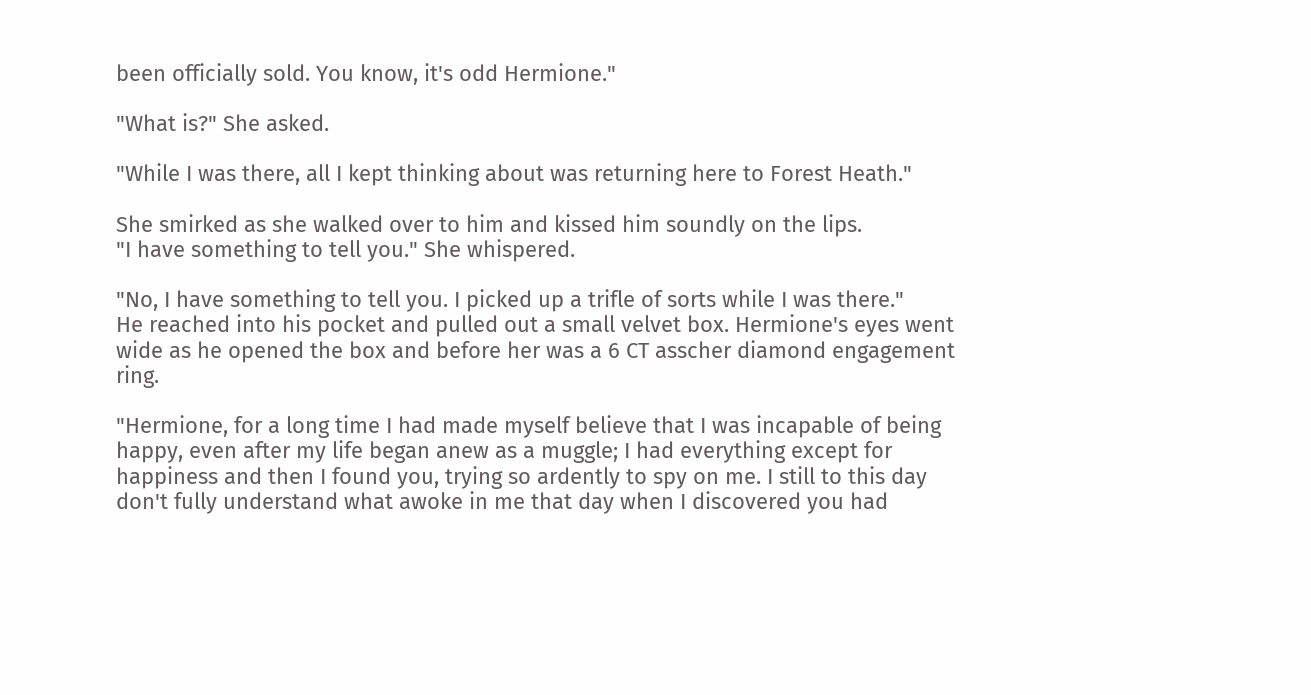been officially sold. You know, it's odd Hermione."

"What is?" She asked.

"While I was there, all I kept thinking about was returning here to Forest Heath."

She smirked as she walked over to him and kissed him soundly on the lips.
"I have something to tell you." She whispered.

"No, I have something to tell you. I picked up a trifle of sorts while I was there."
He reached into his pocket and pulled out a small velvet box. Hermione's eyes went wide as he opened the box and before her was a 6 CT asscher diamond engagement ring.

"Hermione, for a long time I had made myself believe that I was incapable of being happy, even after my life began anew as a muggle; I had everything except for happiness and then I found you, trying so ardently to spy on me. I still to this day don't fully understand what awoke in me that day when I discovered you had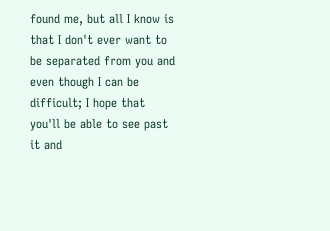found me, but all I know is that I don't ever want to be separated from you and even though I can be difficult; I hope that you'll be able to see past it and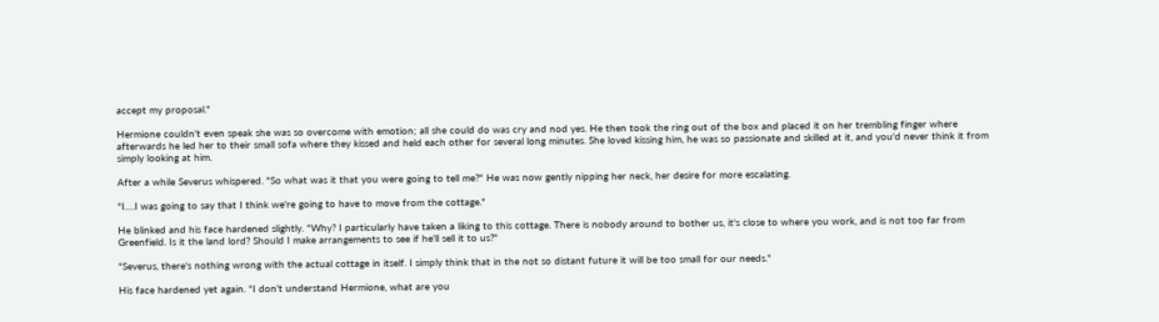accept my proposal."

Hermione couldn't even speak she was so overcome with emotion; all she could do was cry and nod yes. He then took the ring out of the box and placed it on her trembling finger where afterwards he led her to their small sofa where they kissed and held each other for several long minutes. She loved kissing him, he was so passionate and skilled at it, and you'd never think it from simply looking at him.

After a while Severus whispered. "So what was it that you were going to tell me?" He was now gently nipping her neck, her desire for more escalating.

"I….I was going to say that I think we're going to have to move from the cottage."

He blinked and his face hardened slightly. "Why? I particularly have taken a liking to this cottage. There is nobody around to bother us, it's close to where you work, and is not too far from Greenfield. Is it the land lord? Should I make arrangements to see if he'll sell it to us?"

"Severus, there's nothing wrong with the actual cottage in itself. I simply think that in the not so distant future it will be too small for our needs."

His face hardened yet again. "I don't understand Hermione, what are you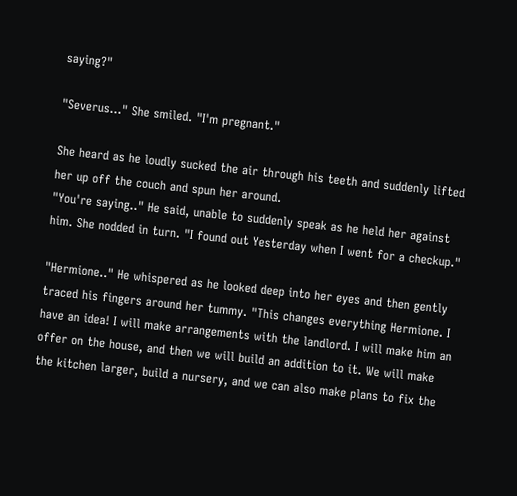saying?"

"Severus…" She smiled. "I'm pregnant."

She heard as he loudly sucked the air through his teeth and suddenly lifted her up off the couch and spun her around.
"You're saying.." He said, unable to suddenly speak as he held her against him. She nodded in turn. "I found out Yesterday when I went for a checkup."

"Hermione.." He whispered as he looked deep into her eyes and then gently traced his fingers around her tummy. "This changes everything Hermione. I have an idea! I will make arrangements with the landlord. I will make him an offer on the house, and then we will build an addition to it. We will make the kitchen larger, build a nursery, and we can also make plans to fix the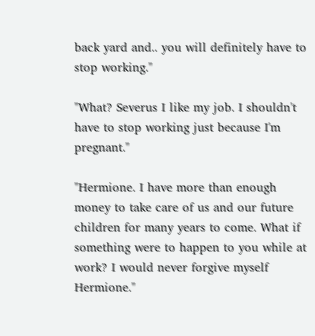back yard and.. you will definitely have to stop working."

"What? Severus I like my job. I shouldn't have to stop working just because I'm pregnant."

"Hermione. I have more than enough money to take care of us and our future children for many years to come. What if something were to happen to you while at work? I would never forgive myself Hermione."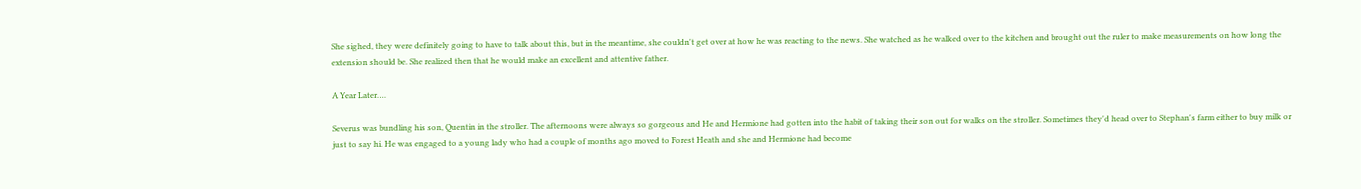She sighed, they were definitely going to have to talk about this, but in the meantime, she couldn't get over at how he was reacting to the news. She watched as he walked over to the kitchen and brought out the ruler to make measurements on how long the extension should be. She realized then that he would make an excellent and attentive father.

A Year Later….

Severus was bundling his son, Quentin in the stroller. The afternoons were always so gorgeous and He and Hermione had gotten into the habit of taking their son out for walks on the stroller. Sometimes they'd head over to Stephan's farm either to buy milk or just to say hi. He was engaged to a young lady who had a couple of months ago moved to Forest Heath and she and Hermione had become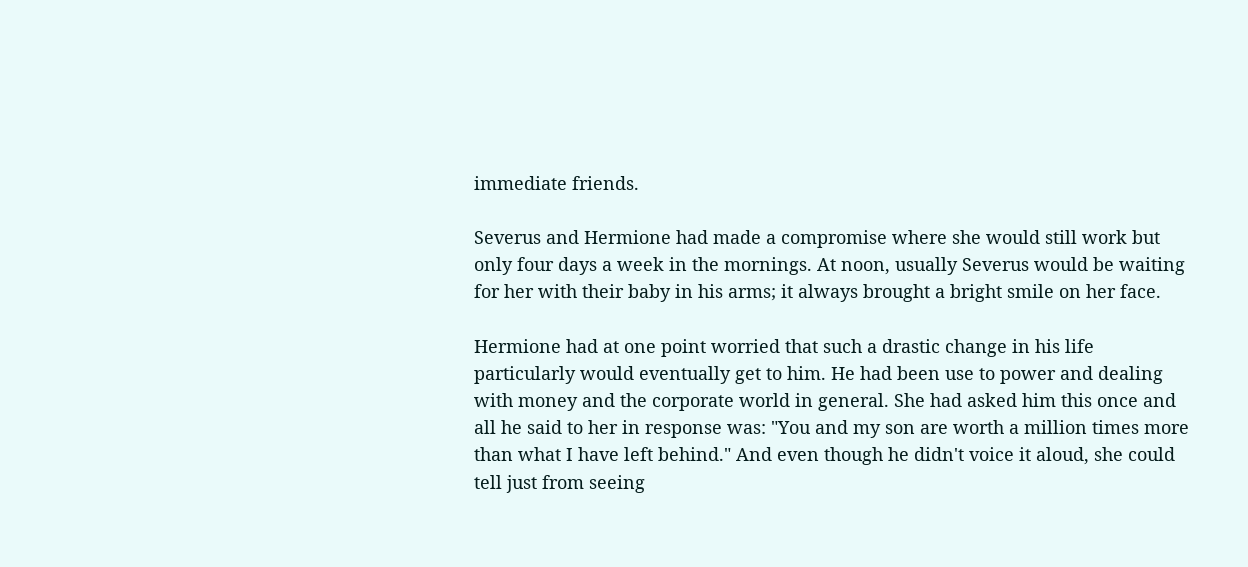immediate friends.

Severus and Hermione had made a compromise where she would still work but only four days a week in the mornings. At noon, usually Severus would be waiting for her with their baby in his arms; it always brought a bright smile on her face.

Hermione had at one point worried that such a drastic change in his life particularly would eventually get to him. He had been use to power and dealing with money and the corporate world in general. She had asked him this once and all he said to her in response was: "You and my son are worth a million times more than what I have left behind." And even though he didn't voice it aloud, she could tell just from seeing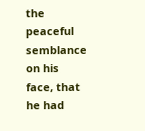the peaceful semblance on his face, that he had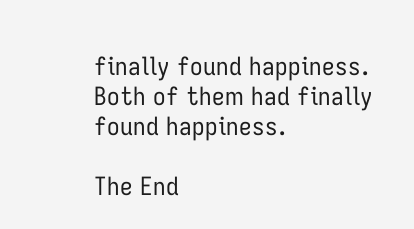finally found happiness.
Both of them had finally found happiness.

The End